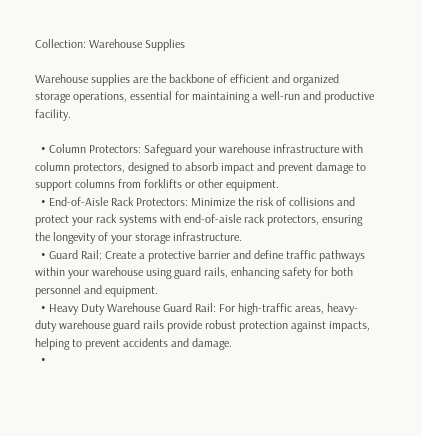Collection: Warehouse Supplies

Warehouse supplies are the backbone of efficient and organized storage operations, essential for maintaining a well-run and productive facility.

  • Column Protectors: Safeguard your warehouse infrastructure with column protectors, designed to absorb impact and prevent damage to support columns from forklifts or other equipment.
  • End-of-Aisle Rack Protectors: Minimize the risk of collisions and protect your rack systems with end-of-aisle rack protectors, ensuring the longevity of your storage infrastructure.
  • Guard Rail: Create a protective barrier and define traffic pathways within your warehouse using guard rails, enhancing safety for both personnel and equipment.
  • Heavy Duty Warehouse Guard Rail: For high-traffic areas, heavy-duty warehouse guard rails provide robust protection against impacts, helping to prevent accidents and damage.
  •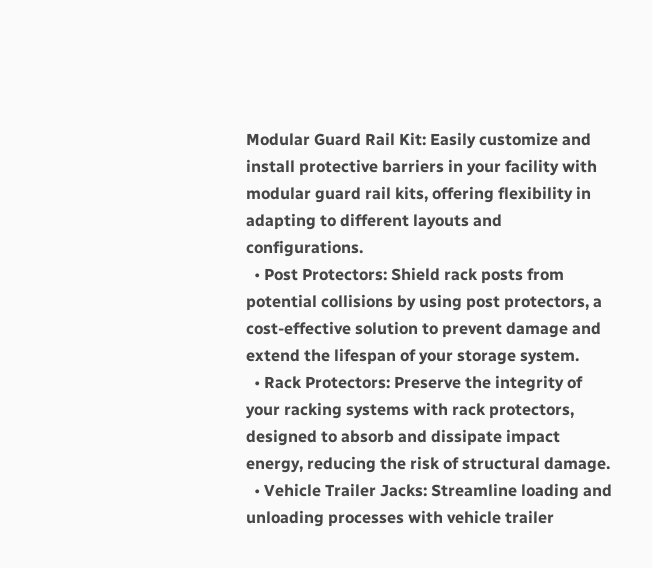Modular Guard Rail Kit: Easily customize and install protective barriers in your facility with modular guard rail kits, offering flexibility in adapting to different layouts and configurations.
  • Post Protectors: Shield rack posts from potential collisions by using post protectors, a cost-effective solution to prevent damage and extend the lifespan of your storage system.
  • Rack Protectors: Preserve the integrity of your racking systems with rack protectors, designed to absorb and dissipate impact energy, reducing the risk of structural damage.
  • Vehicle Trailer Jacks: Streamline loading and unloading processes with vehicle trailer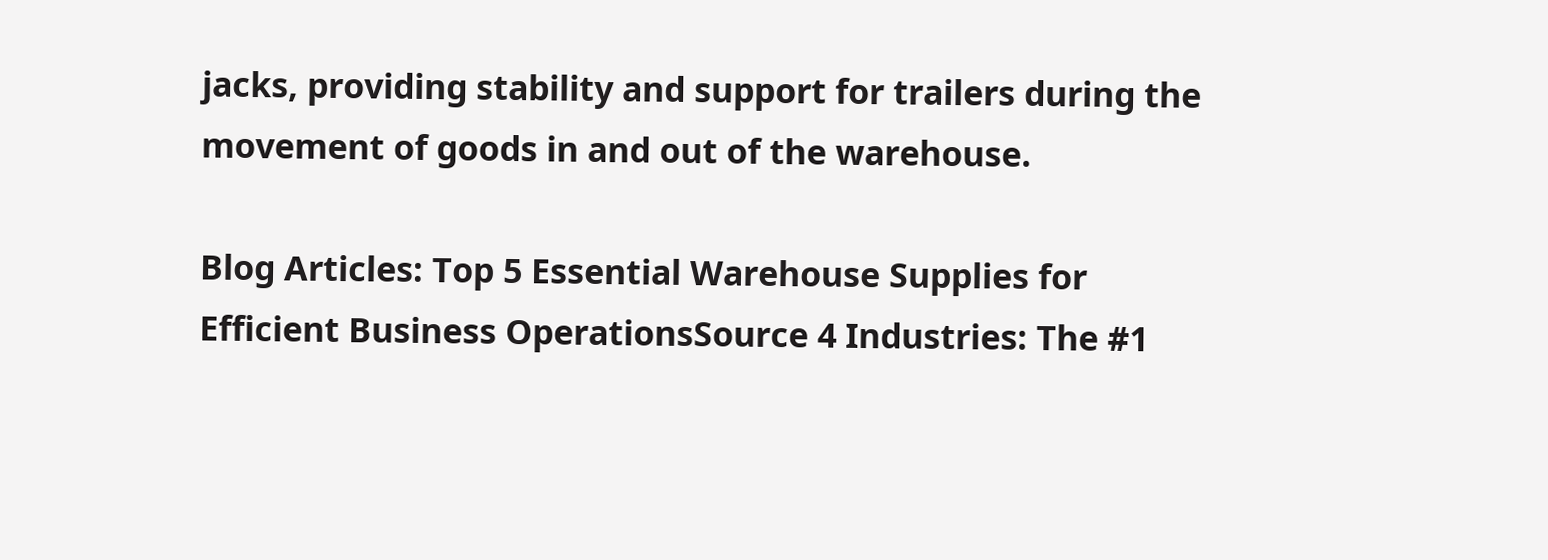jacks, providing stability and support for trailers during the movement of goods in and out of the warehouse.

Blog Articles: Top 5 Essential Warehouse Supplies for Efficient Business OperationsSource 4 Industries: The #1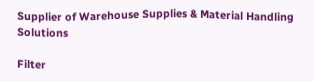Supplier of Warehouse Supplies & Material Handling Solutions

Filter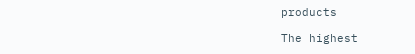products

The highest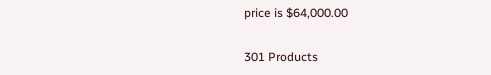price is $64,000.00

301 Products